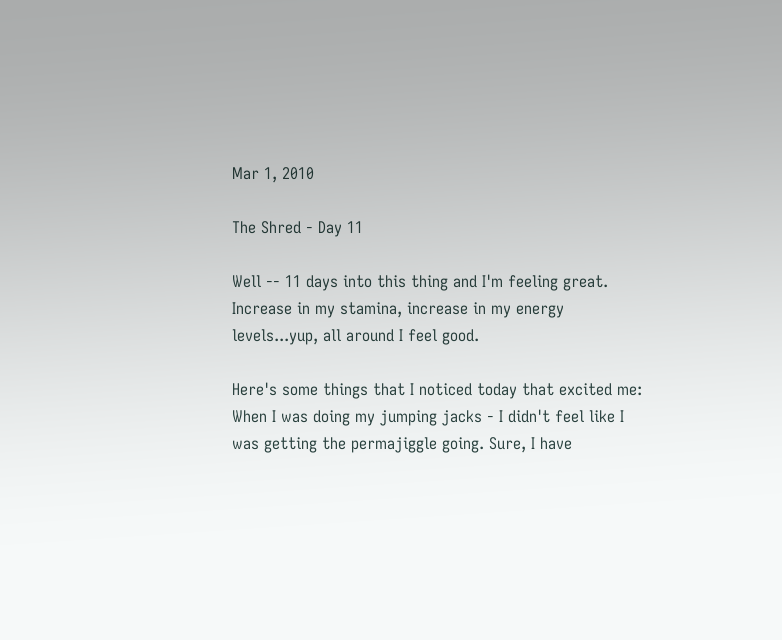Mar 1, 2010

The Shred - Day 11

Well -- 11 days into this thing and I'm feeling great. Increase in my stamina, increase in my energy levels...yup, all around I feel good.

Here's some things that I noticed today that excited me:
When I was doing my jumping jacks - I didn't feel like I was getting the permajiggle going. Sure, I have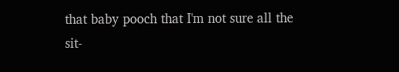that baby pooch that I'm not sure all the sit-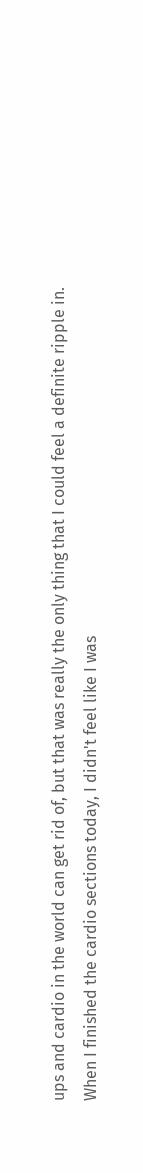ups and cardio in the world can get rid of, but that was really the only thing that I could feel a definite ripple in.
When I finished the cardio sections today, I didn't feel like I was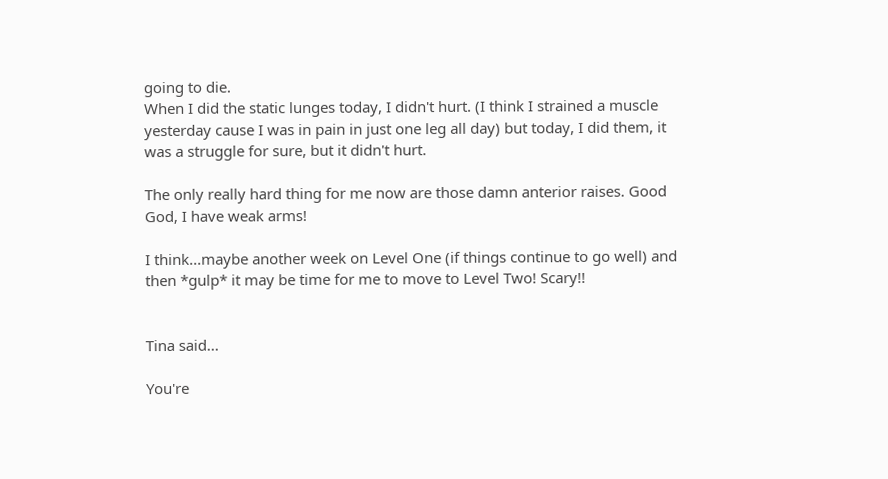going to die.
When I did the static lunges today, I didn't hurt. (I think I strained a muscle yesterday cause I was in pain in just one leg all day) but today, I did them, it was a struggle for sure, but it didn't hurt.

The only really hard thing for me now are those damn anterior raises. Good God, I have weak arms!

I think...maybe another week on Level One (if things continue to go well) and then *gulp* it may be time for me to move to Level Two! Scary!!


Tina said...

You're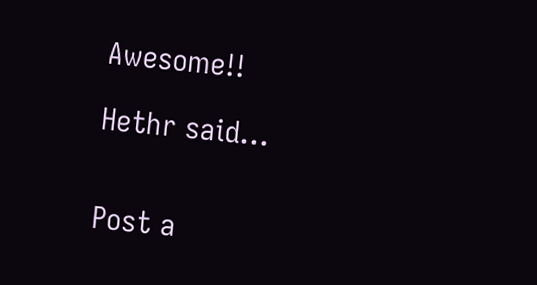Awesome!!

Hethr said...


Post a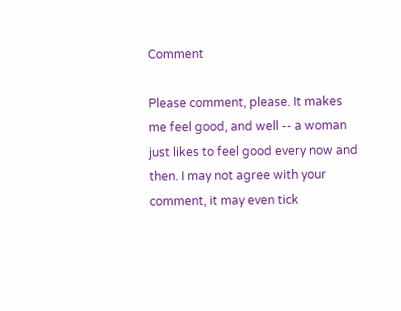Comment

Please comment, please. It makes me feel good, and well -- a woman just likes to feel good every now and then. I may not agree with your comment, it may even tick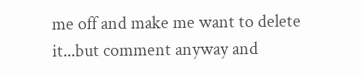me off and make me want to delete it...but comment anyway and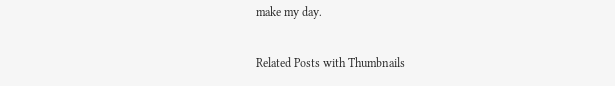make my day.

Related Posts with Thumbnails